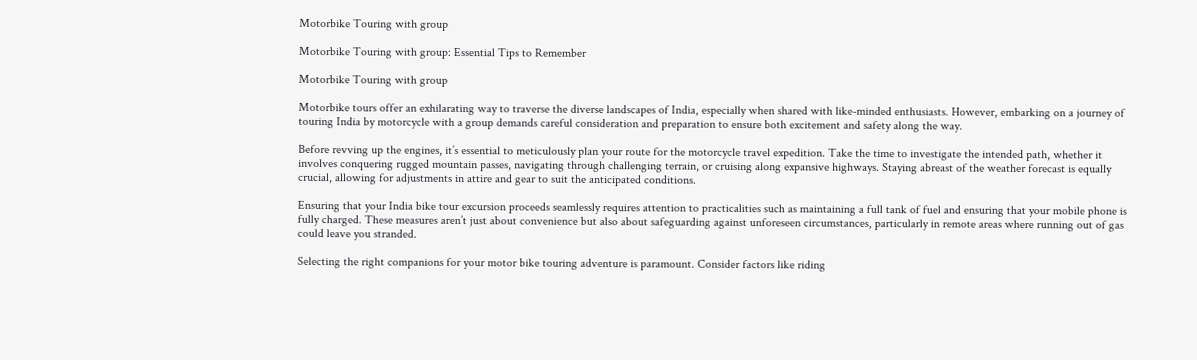Motorbike Touring with group

Motorbike Touring with group: Essential Tips to Remember

Motorbike Touring with group

Motorbike tours offer an exhilarating way to traverse the diverse landscapes of India, especially when shared with like-minded enthusiasts. However, embarking on a journey of touring India by motorcycle with a group demands careful consideration and preparation to ensure both excitement and safety along the way.

Before revving up the engines, it’s essential to meticulously plan your route for the motorcycle travel expedition. Take the time to investigate the intended path, whether it involves conquering rugged mountain passes, navigating through challenging terrain, or cruising along expansive highways. Staying abreast of the weather forecast is equally crucial, allowing for adjustments in attire and gear to suit the anticipated conditions.

Ensuring that your India bike tour excursion proceeds seamlessly requires attention to practicalities such as maintaining a full tank of fuel and ensuring that your mobile phone is fully charged. These measures aren’t just about convenience but also about safeguarding against unforeseen circumstances, particularly in remote areas where running out of gas could leave you stranded.

Selecting the right companions for your motor bike touring adventure is paramount. Consider factors like riding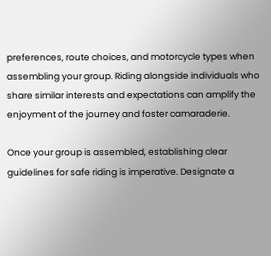preferences, route choices, and motorcycle types when assembling your group. Riding alongside individuals who share similar interests and expectations can amplify the enjoyment of the journey and foster camaraderie.

Once your group is assembled, establishing clear guidelines for safe riding is imperative. Designate a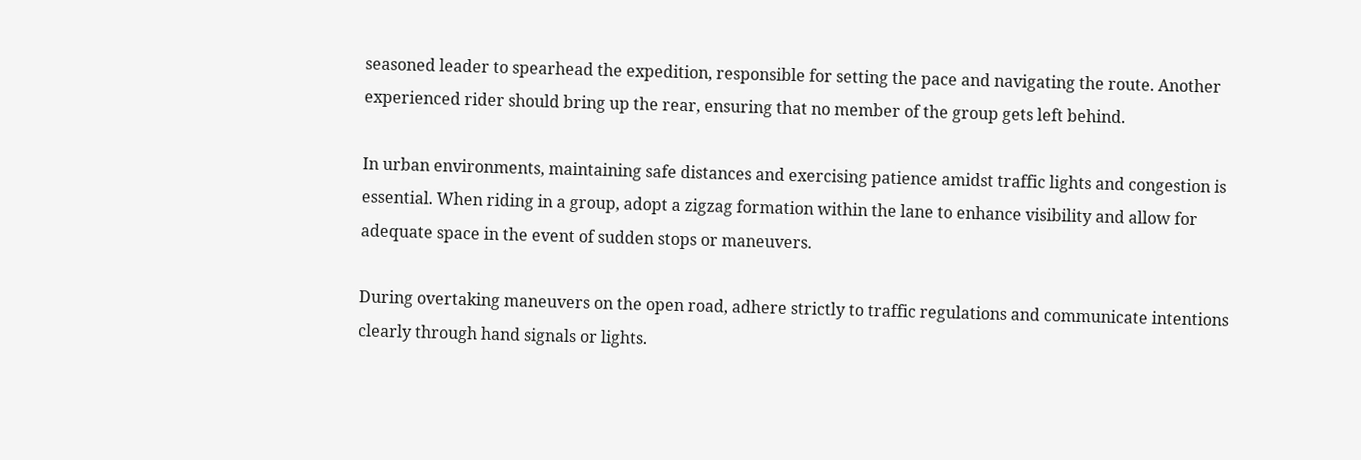seasoned leader to spearhead the expedition, responsible for setting the pace and navigating the route. Another experienced rider should bring up the rear, ensuring that no member of the group gets left behind.

In urban environments, maintaining safe distances and exercising patience amidst traffic lights and congestion is essential. When riding in a group, adopt a zigzag formation within the lane to enhance visibility and allow for adequate space in the event of sudden stops or maneuvers.

During overtaking maneuvers on the open road, adhere strictly to traffic regulations and communicate intentions clearly through hand signals or lights.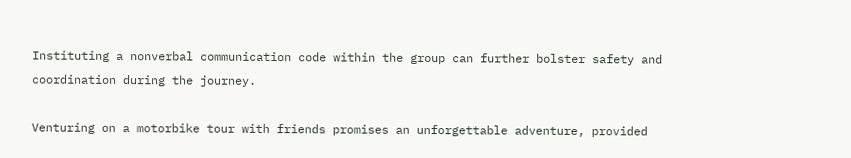Instituting a nonverbal communication code within the group can further bolster safety and coordination during the journey.

Venturing on a motorbike tour with friends promises an unforgettable adventure, provided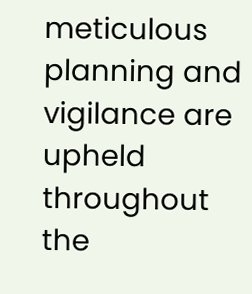meticulous planning and vigilance are upheld throughout the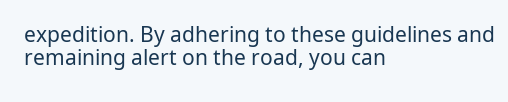expedition. By adhering to these guidelines and remaining alert on the road, you can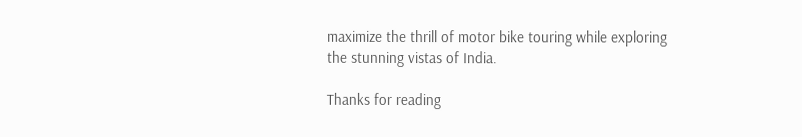maximize the thrill of motor bike touring while exploring the stunning vistas of India.

Thanks for reading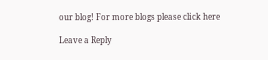our blog! For more blogs please click here

Leave a Reply